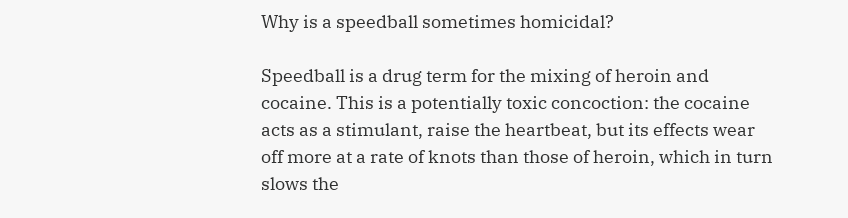Why is a speedball sometimes homicidal?

Speedball is a drug term for the mixing of heroin and cocaine. This is a potentially toxic concoction: the cocaine acts as a stimulant, raise the heartbeat, but its effects wear off more at a rate of knots than those of heroin, which in turn slows the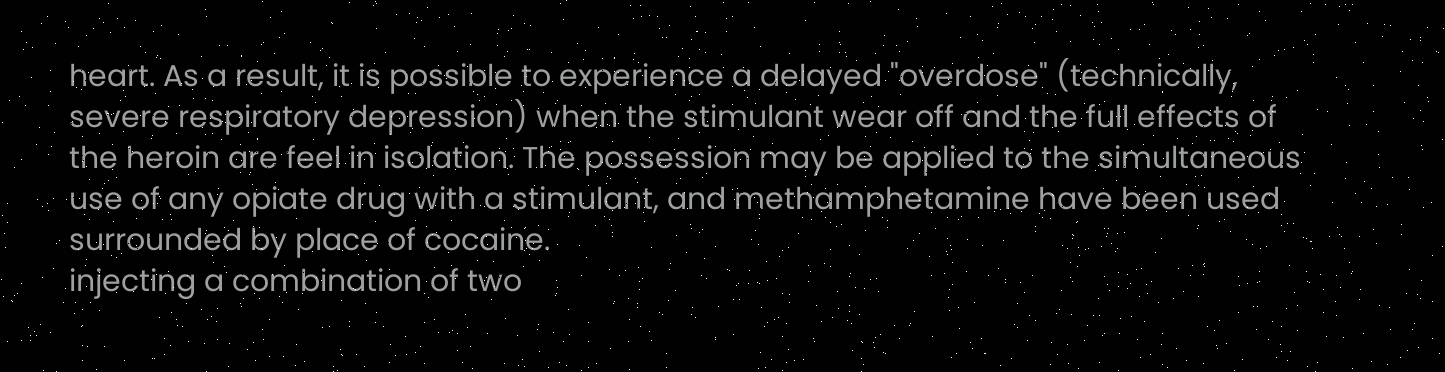heart. As a result, it is possible to experience a delayed "overdose" (technically, severe respiratory depression) when the stimulant wear off and the full effects of the heroin are feel in isolation. The possession may be applied to the simultaneous use of any opiate drug with a stimulant, and methamphetamine have been used surrounded by place of cocaine.
injecting a combination of two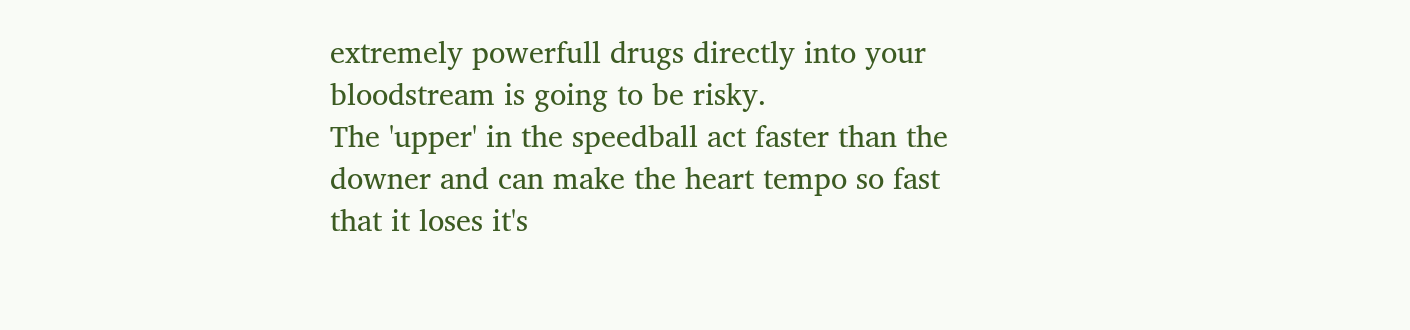extremely powerfull drugs directly into your bloodstream is going to be risky.
The 'upper' in the speedball act faster than the downer and can make the heart tempo so fast that it loses it's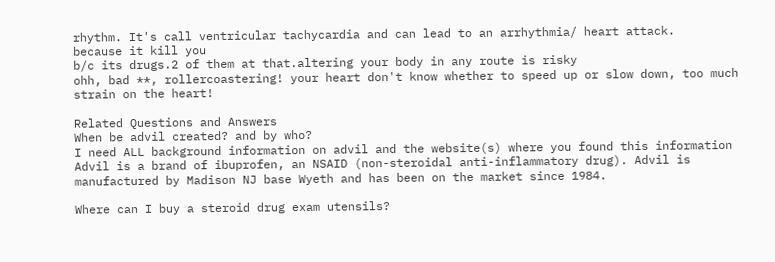rhythm. It's call ventricular tachycardia and can lead to an arrhythmia/ heart attack.
because it kill you
b/c its drugs.2 of them at that.altering your body in any route is risky
ohh, bad **, rollercoastering! your heart don't know whether to speed up or slow down, too much strain on the heart!

Related Questions and Answers
When be advil created? and by who?
I need ALL background information on advil and the website(s) where you found this information Advil is a brand of ibuprofen, an NSAID (non-steroidal anti-inflammatory drug). Advil is manufactured by Madison NJ base Wyeth and has been on the market since 1984.

Where can I buy a steroid drug exam utensils?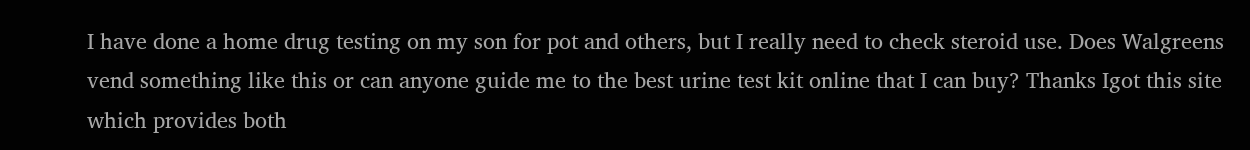I have done a home drug testing on my son for pot and others, but I really need to check steroid use. Does Walgreens vend something like this or can anyone guide me to the best urine test kit online that I can buy? Thanks Igot this site which provides both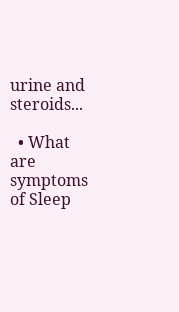urine and steroids...

  • What are symptoms of Sleep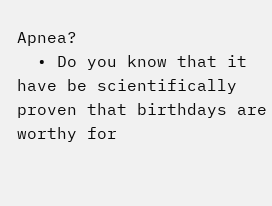Apnea?
  • Do you know that it have be scientifically proven that birthdays are worthy for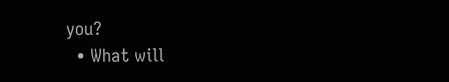you?
  • What will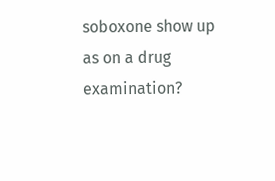soboxone show up as on a drug examination?